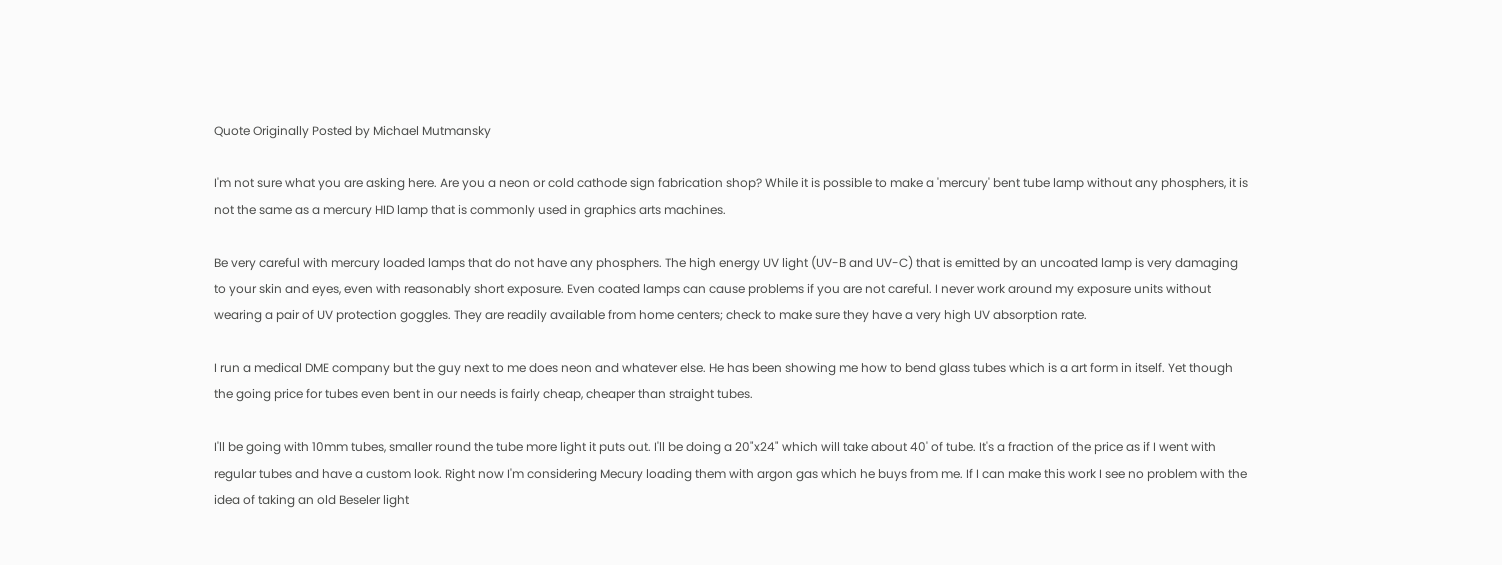Quote Originally Posted by Michael Mutmansky

I'm not sure what you are asking here. Are you a neon or cold cathode sign fabrication shop? While it is possible to make a 'mercury' bent tube lamp without any phosphers, it is not the same as a mercury HID lamp that is commonly used in graphics arts machines.

Be very careful with mercury loaded lamps that do not have any phosphers. The high energy UV light (UV-B and UV-C) that is emitted by an uncoated lamp is very damaging to your skin and eyes, even with reasonably short exposure. Even coated lamps can cause problems if you are not careful. I never work around my exposure units without wearing a pair of UV protection goggles. They are readily available from home centers; check to make sure they have a very high UV absorption rate.

I run a medical DME company but the guy next to me does neon and whatever else. He has been showing me how to bend glass tubes which is a art form in itself. Yet though the going price for tubes even bent in our needs is fairly cheap, cheaper than straight tubes.

I'll be going with 10mm tubes, smaller round the tube more light it puts out. I'll be doing a 20"x24" which will take about 40' of tube. It's a fraction of the price as if I went with regular tubes and have a custom look. Right now I'm considering Mecury loading them with argon gas which he buys from me. If I can make this work I see no problem with the idea of taking an old Beseler light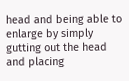head and being able to enlarge by simply gutting out the head and placing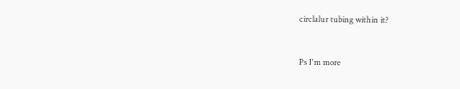circlalur tubing within it?


Ps I'm more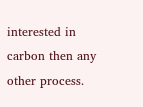interested in carbon then any other process.